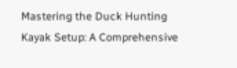Mastering the Duck Hunting Kayak Setup: A Comprehensive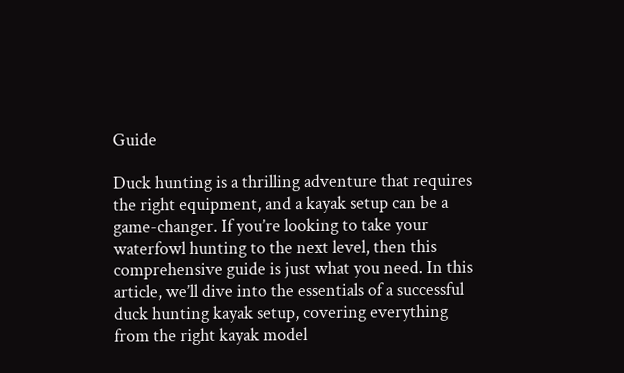Guide

Duck hunting is a thrilling adventure that requires the right equipment, and a kayak setup can be a game-changer. If you’re looking to take your waterfowl hunting to the next level, then this comprehensive guide is just what you need. In this article, we’ll dive into the essentials of a successful duck hunting kayak setup, covering everything from the right kayak model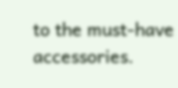to the must-have accessories.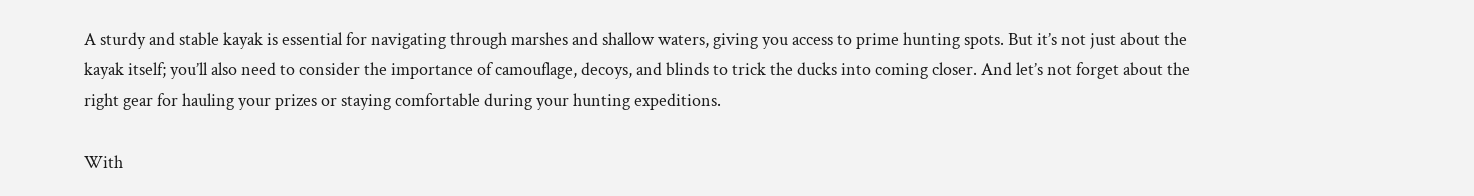A sturdy and stable kayak is essential for navigating through marshes and shallow waters, giving you access to prime hunting spots. But it’s not just about the kayak itself; you’ll also need to consider the importance of camouflage, decoys, and blinds to trick the ducks into coming closer. And let’s not forget about the right gear for hauling your prizes or staying comfortable during your hunting expeditions.

With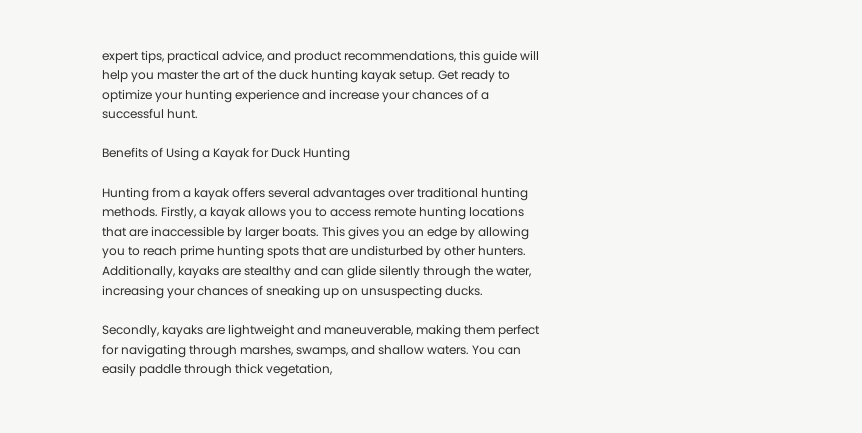expert tips, practical advice, and product recommendations, this guide will help you master the art of the duck hunting kayak setup. Get ready to optimize your hunting experience and increase your chances of a successful hunt.

Benefits of Using a Kayak for Duck Hunting

Hunting from a kayak offers several advantages over traditional hunting methods. Firstly, a kayak allows you to access remote hunting locations that are inaccessible by larger boats. This gives you an edge by allowing you to reach prime hunting spots that are undisturbed by other hunters. Additionally, kayaks are stealthy and can glide silently through the water, increasing your chances of sneaking up on unsuspecting ducks.

Secondly, kayaks are lightweight and maneuverable, making them perfect for navigating through marshes, swamps, and shallow waters. You can easily paddle through thick vegetation,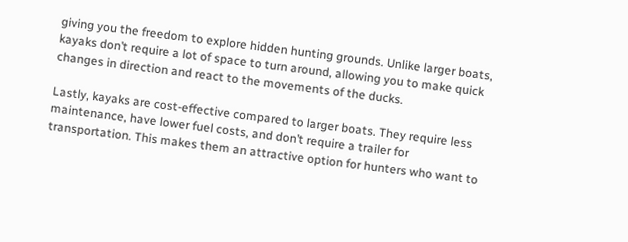giving you the freedom to explore hidden hunting grounds. Unlike larger boats, kayaks don’t require a lot of space to turn around, allowing you to make quick changes in direction and react to the movements of the ducks.

Lastly, kayaks are cost-effective compared to larger boats. They require less maintenance, have lower fuel costs, and don’t require a trailer for transportation. This makes them an attractive option for hunters who want to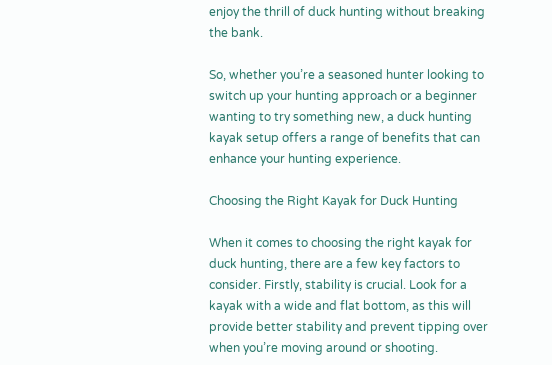enjoy the thrill of duck hunting without breaking the bank.

So, whether you’re a seasoned hunter looking to switch up your hunting approach or a beginner wanting to try something new, a duck hunting kayak setup offers a range of benefits that can enhance your hunting experience.

Choosing the Right Kayak for Duck Hunting

When it comes to choosing the right kayak for duck hunting, there are a few key factors to consider. Firstly, stability is crucial. Look for a kayak with a wide and flat bottom, as this will provide better stability and prevent tipping over when you’re moving around or shooting.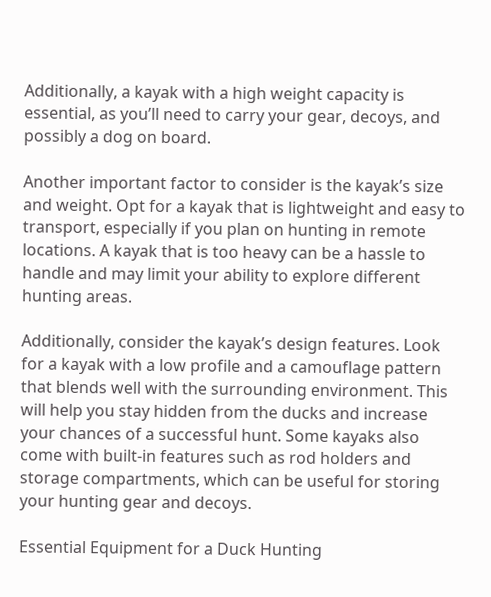Additionally, a kayak with a high weight capacity is essential, as you’ll need to carry your gear, decoys, and possibly a dog on board.

Another important factor to consider is the kayak’s size and weight. Opt for a kayak that is lightweight and easy to transport, especially if you plan on hunting in remote locations. A kayak that is too heavy can be a hassle to handle and may limit your ability to explore different hunting areas.

Additionally, consider the kayak’s design features. Look for a kayak with a low profile and a camouflage pattern that blends well with the surrounding environment. This will help you stay hidden from the ducks and increase your chances of a successful hunt. Some kayaks also come with built-in features such as rod holders and storage compartments, which can be useful for storing your hunting gear and decoys.

Essential Equipment for a Duck Hunting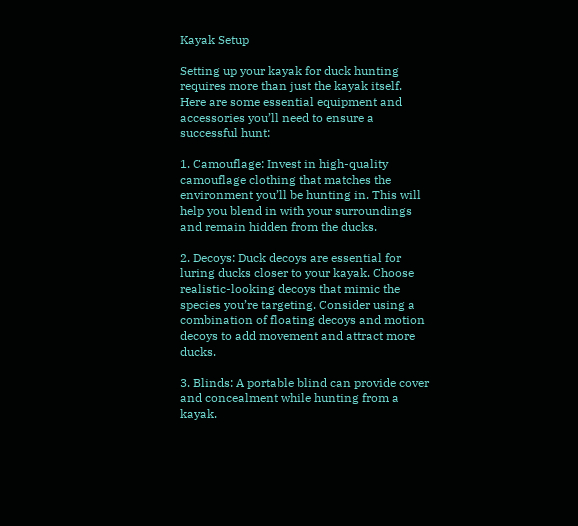Kayak Setup

Setting up your kayak for duck hunting requires more than just the kayak itself. Here are some essential equipment and accessories you’ll need to ensure a successful hunt:

1. Camouflage: Invest in high-quality camouflage clothing that matches the environment you’ll be hunting in. This will help you blend in with your surroundings and remain hidden from the ducks.

2. Decoys: Duck decoys are essential for luring ducks closer to your kayak. Choose realistic-looking decoys that mimic the species you’re targeting. Consider using a combination of floating decoys and motion decoys to add movement and attract more ducks.

3. Blinds: A portable blind can provide cover and concealment while hunting from a kayak.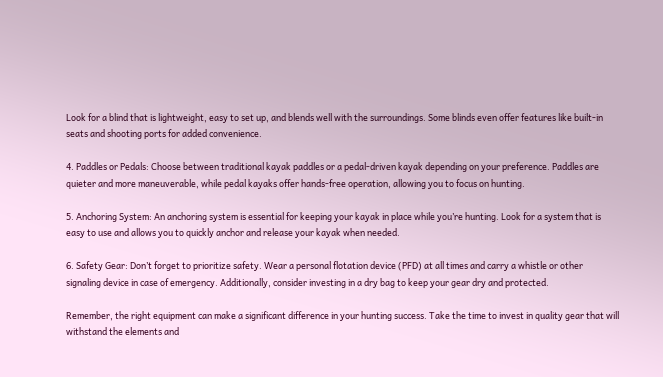Look for a blind that is lightweight, easy to set up, and blends well with the surroundings. Some blinds even offer features like built-in seats and shooting ports for added convenience.

4. Paddles or Pedals: Choose between traditional kayak paddles or a pedal-driven kayak depending on your preference. Paddles are quieter and more maneuverable, while pedal kayaks offer hands-free operation, allowing you to focus on hunting.

5. Anchoring System: An anchoring system is essential for keeping your kayak in place while you’re hunting. Look for a system that is easy to use and allows you to quickly anchor and release your kayak when needed.

6. Safety Gear: Don’t forget to prioritize safety. Wear a personal flotation device (PFD) at all times and carry a whistle or other signaling device in case of emergency. Additionally, consider investing in a dry bag to keep your gear dry and protected.

Remember, the right equipment can make a significant difference in your hunting success. Take the time to invest in quality gear that will withstand the elements and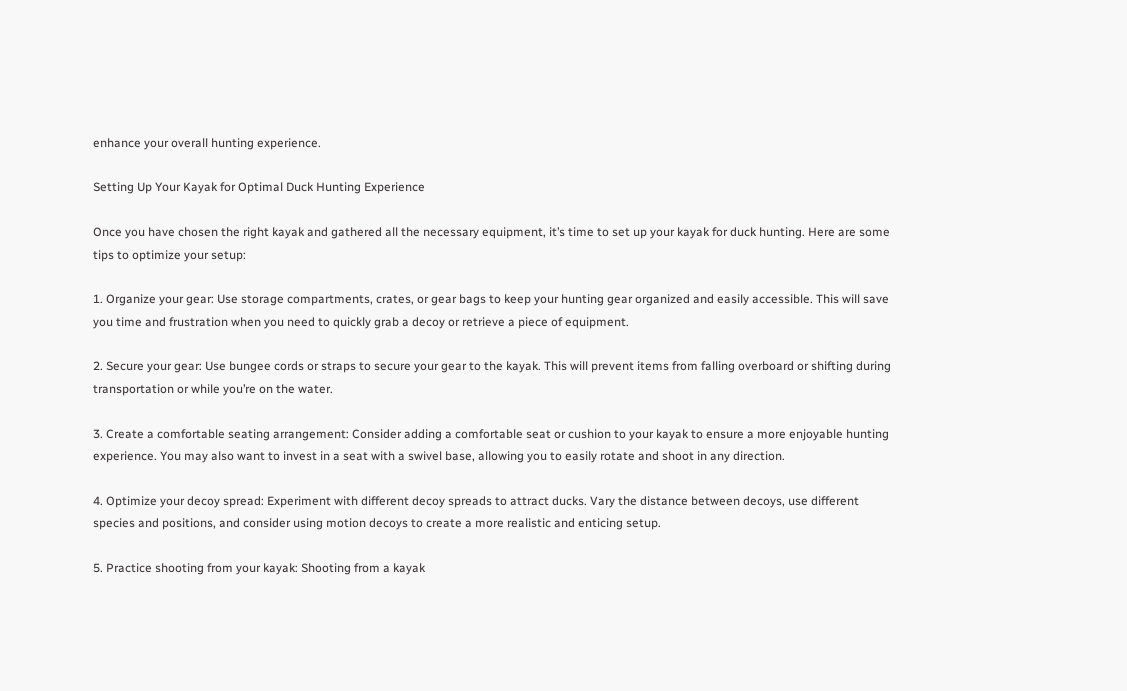enhance your overall hunting experience.

Setting Up Your Kayak for Optimal Duck Hunting Experience

Once you have chosen the right kayak and gathered all the necessary equipment, it’s time to set up your kayak for duck hunting. Here are some tips to optimize your setup:

1. Organize your gear: Use storage compartments, crates, or gear bags to keep your hunting gear organized and easily accessible. This will save you time and frustration when you need to quickly grab a decoy or retrieve a piece of equipment.

2. Secure your gear: Use bungee cords or straps to secure your gear to the kayak. This will prevent items from falling overboard or shifting during transportation or while you’re on the water.

3. Create a comfortable seating arrangement: Consider adding a comfortable seat or cushion to your kayak to ensure a more enjoyable hunting experience. You may also want to invest in a seat with a swivel base, allowing you to easily rotate and shoot in any direction.

4. Optimize your decoy spread: Experiment with different decoy spreads to attract ducks. Vary the distance between decoys, use different species and positions, and consider using motion decoys to create a more realistic and enticing setup.

5. Practice shooting from your kayak: Shooting from a kayak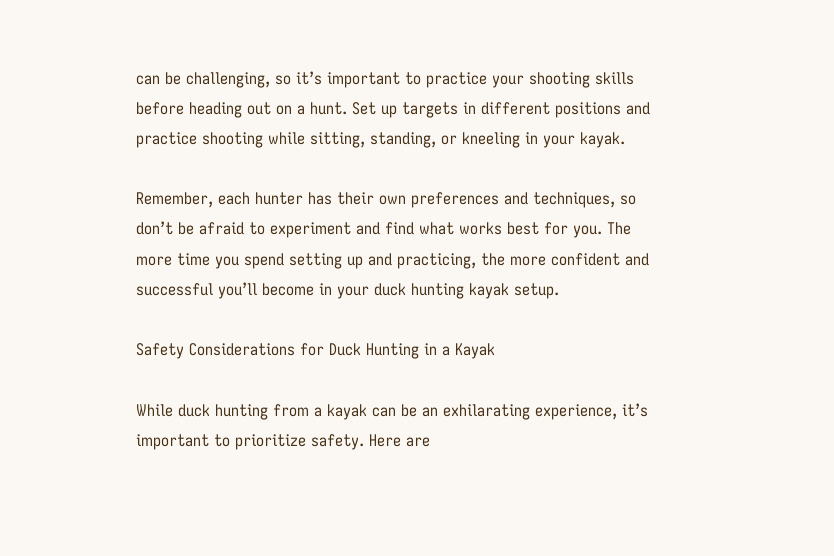can be challenging, so it’s important to practice your shooting skills before heading out on a hunt. Set up targets in different positions and practice shooting while sitting, standing, or kneeling in your kayak.

Remember, each hunter has their own preferences and techniques, so don’t be afraid to experiment and find what works best for you. The more time you spend setting up and practicing, the more confident and successful you’ll become in your duck hunting kayak setup.

Safety Considerations for Duck Hunting in a Kayak

While duck hunting from a kayak can be an exhilarating experience, it’s important to prioritize safety. Here are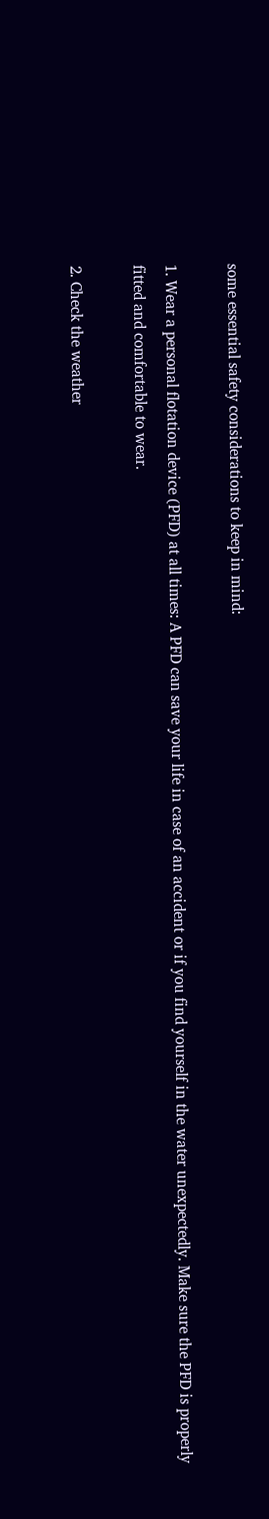some essential safety considerations to keep in mind:

1. Wear a personal flotation device (PFD) at all times: A PFD can save your life in case of an accident or if you find yourself in the water unexpectedly. Make sure the PFD is properly fitted and comfortable to wear.

2. Check the weather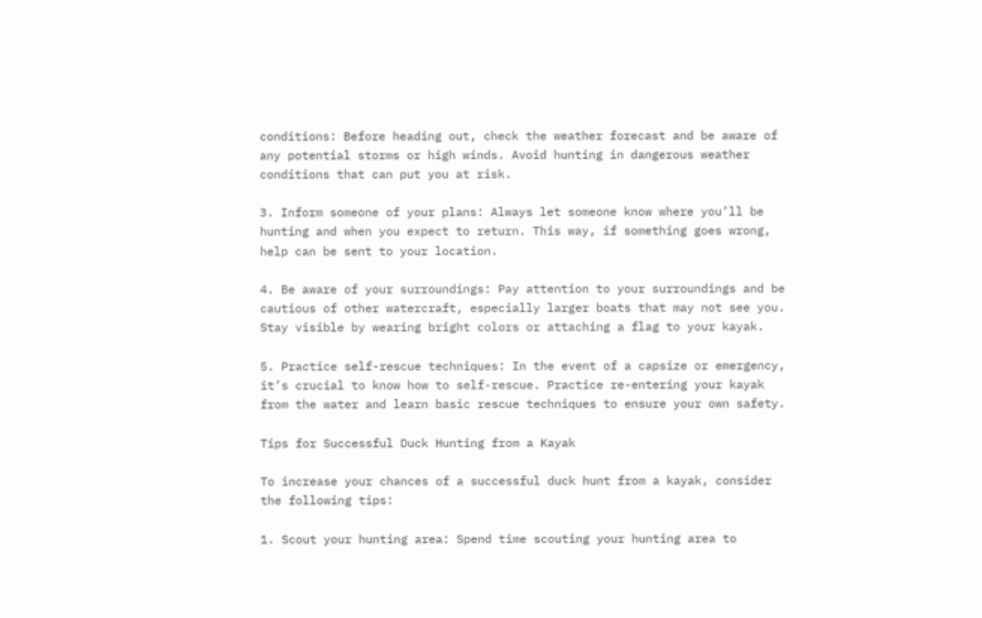conditions: Before heading out, check the weather forecast and be aware of any potential storms or high winds. Avoid hunting in dangerous weather conditions that can put you at risk.

3. Inform someone of your plans: Always let someone know where you’ll be hunting and when you expect to return. This way, if something goes wrong, help can be sent to your location.

4. Be aware of your surroundings: Pay attention to your surroundings and be cautious of other watercraft, especially larger boats that may not see you. Stay visible by wearing bright colors or attaching a flag to your kayak.

5. Practice self-rescue techniques: In the event of a capsize or emergency, it’s crucial to know how to self-rescue. Practice re-entering your kayak from the water and learn basic rescue techniques to ensure your own safety.

Tips for Successful Duck Hunting from a Kayak

To increase your chances of a successful duck hunt from a kayak, consider the following tips:

1. Scout your hunting area: Spend time scouting your hunting area to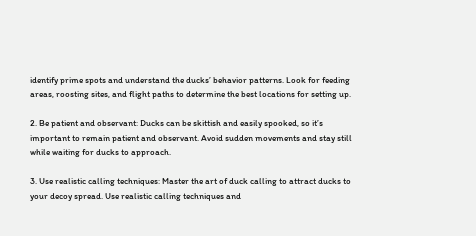identify prime spots and understand the ducks’ behavior patterns. Look for feeding areas, roosting sites, and flight paths to determine the best locations for setting up.

2. Be patient and observant: Ducks can be skittish and easily spooked, so it’s important to remain patient and observant. Avoid sudden movements and stay still while waiting for ducks to approach.

3. Use realistic calling techniques: Master the art of duck calling to attract ducks to your decoy spread. Use realistic calling techniques and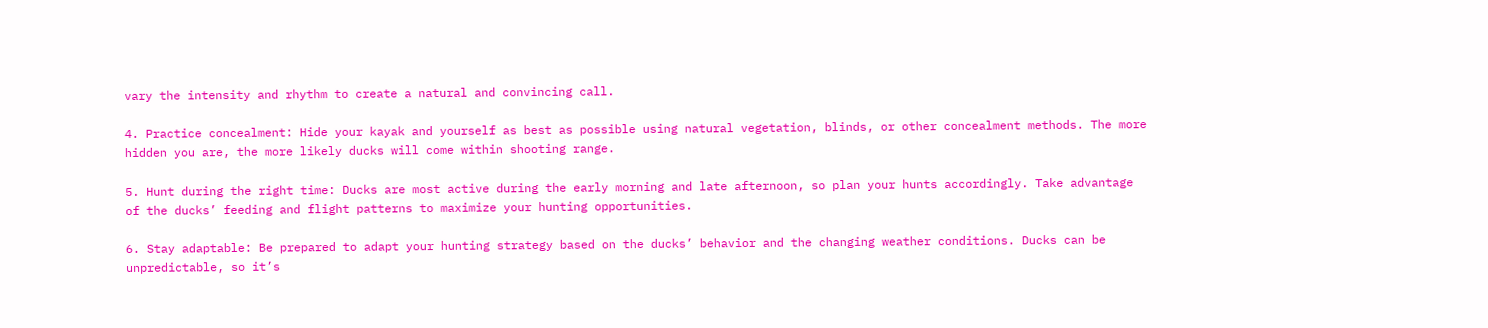vary the intensity and rhythm to create a natural and convincing call.

4. Practice concealment: Hide your kayak and yourself as best as possible using natural vegetation, blinds, or other concealment methods. The more hidden you are, the more likely ducks will come within shooting range.

5. Hunt during the right time: Ducks are most active during the early morning and late afternoon, so plan your hunts accordingly. Take advantage of the ducks’ feeding and flight patterns to maximize your hunting opportunities.

6. Stay adaptable: Be prepared to adapt your hunting strategy based on the ducks’ behavior and the changing weather conditions. Ducks can be unpredictable, so it’s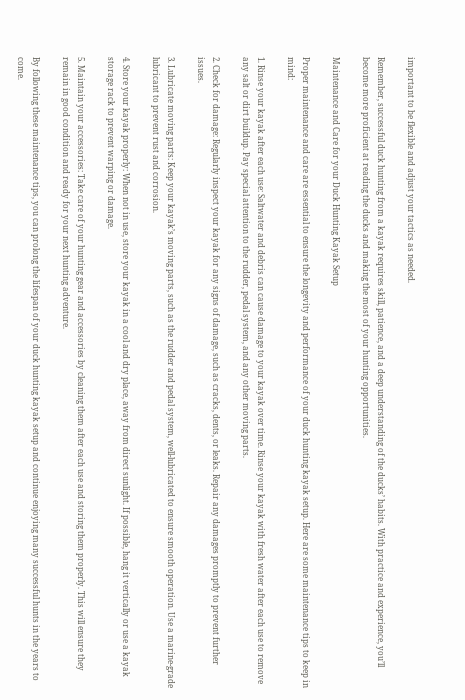important to be flexible and adjust your tactics as needed.

Remember, successful duck hunting from a kayak requires skill, patience, and a deep understanding of the ducks’ habits. With practice and experience, you’ll become more proficient at reading the ducks and making the most of your hunting opportunities.

Maintenance and Care for your Duck Hunting Kayak Setup

Proper maintenance and care are essential to ensure the longevity and performance of your duck hunting kayak setup. Here are some maintenance tips to keep in mind:

1. Rinse your kayak after each use: Saltwater and debris can cause damage to your kayak over time. Rinse your kayak with fresh water after each use to remove any salt or dirt buildup. Pay special attention to the rudder, pedal system, and any other moving parts.

2. Check for damage: Regularly inspect your kayak for any signs of damage, such as cracks, dents, or leaks. Repair any damages promptly to prevent further issues.

3. Lubricate moving parts: Keep your kayak’s moving parts, such as the rudder and pedal system, well-lubricated to ensure smooth operation. Use a marine-grade lubricant to prevent rust and corrosion.

4. Store your kayak properly: When not in use, store your kayak in a cool and dry place, away from direct sunlight. If possible, hang it vertically or use a kayak storage rack to prevent warping or damage.

5. Maintain your accessories: Take care of your hunting gear and accessories by cleaning them after each use and storing them properly. This will ensure they remain in good condition and ready for your next hunting adventure.

By following these maintenance tips, you can prolong the lifespan of your duck hunting kayak setup and continue enjoying many successful hunts in the years to come.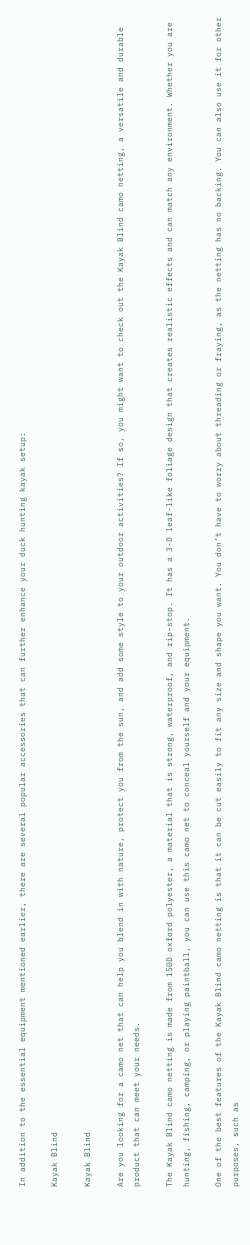In addition to the essential equipment mentioned earlier, there are several popular accessories that can further enhance your duck hunting kayak setup:

Kayak Blind

Kayak Blind

Are you looking for a camo net that can help you blend in with nature, protect you from the sun, and add some style to your outdoor activities? If so, you might want to check out the Kayak Blind camo netting, a versatile and durable product that can meet your needs.

The Kayak Blind camo netting is made from 150D oxford polyester, a material that is strong, waterproof, and rip-stop. It has a 3-D leaf-like foliage design that creates realistic effects and can match any environment. Whether you are hunting, fishing, camping, or playing paintball, you can use this camo net to conceal yourself and your equipment.

One of the best features of the Kayak Blind camo netting is that it can be cut easily to fit any size and shape you want. You don’t have to worry about threading or fraying, as the netting has no backing. You can also use it for other purposes, such as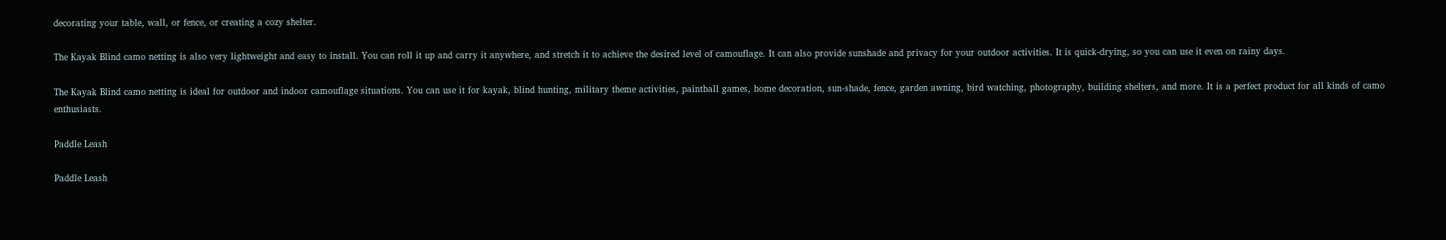decorating your table, wall, or fence, or creating a cozy shelter.

The Kayak Blind camo netting is also very lightweight and easy to install. You can roll it up and carry it anywhere, and stretch it to achieve the desired level of camouflage. It can also provide sunshade and privacy for your outdoor activities. It is quick-drying, so you can use it even on rainy days.

The Kayak Blind camo netting is ideal for outdoor and indoor camouflage situations. You can use it for kayak, blind hunting, military theme activities, paintball games, home decoration, sun-shade, fence, garden awning, bird watching, photography, building shelters, and more. It is a perfect product for all kinds of camo enthusiasts.

Paddle Leash

Paddle Leash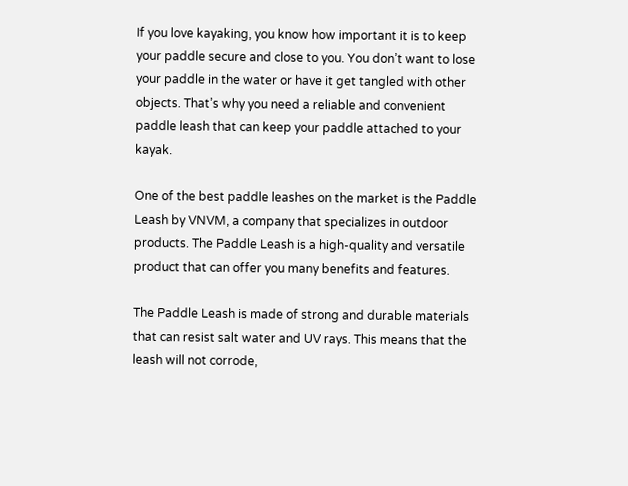If you love kayaking, you know how important it is to keep your paddle secure and close to you. You don’t want to lose your paddle in the water or have it get tangled with other objects. That’s why you need a reliable and convenient paddle leash that can keep your paddle attached to your kayak.

One of the best paddle leashes on the market is the Paddle Leash by VNVM, a company that specializes in outdoor products. The Paddle Leash is a high-quality and versatile product that can offer you many benefits and features.

The Paddle Leash is made of strong and durable materials that can resist salt water and UV rays. This means that the leash will not corrode,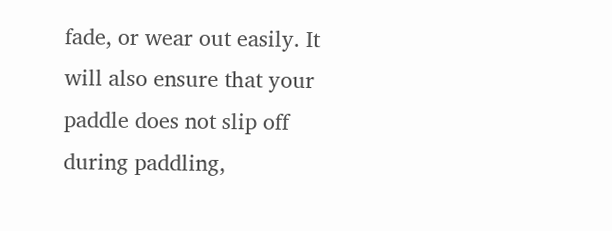fade, or wear out easily. It will also ensure that your paddle does not slip off during paddling,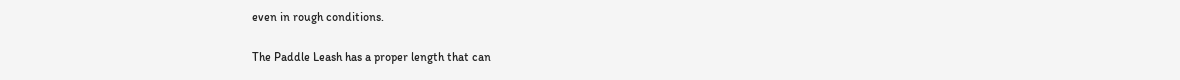even in rough conditions.

The Paddle Leash has a proper length that can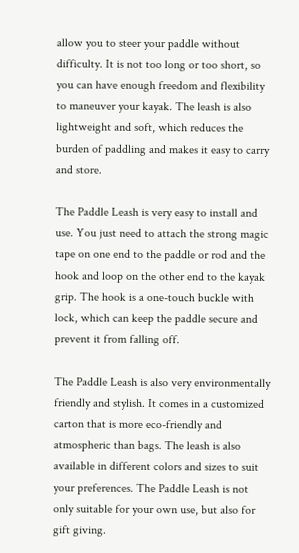allow you to steer your paddle without difficulty. It is not too long or too short, so you can have enough freedom and flexibility to maneuver your kayak. The leash is also lightweight and soft, which reduces the burden of paddling and makes it easy to carry and store.

The Paddle Leash is very easy to install and use. You just need to attach the strong magic tape on one end to the paddle or rod and the hook and loop on the other end to the kayak grip. The hook is a one-touch buckle with lock, which can keep the paddle secure and prevent it from falling off.

The Paddle Leash is also very environmentally friendly and stylish. It comes in a customized carton that is more eco-friendly and atmospheric than bags. The leash is also available in different colors and sizes to suit your preferences. The Paddle Leash is not only suitable for your own use, but also for gift giving.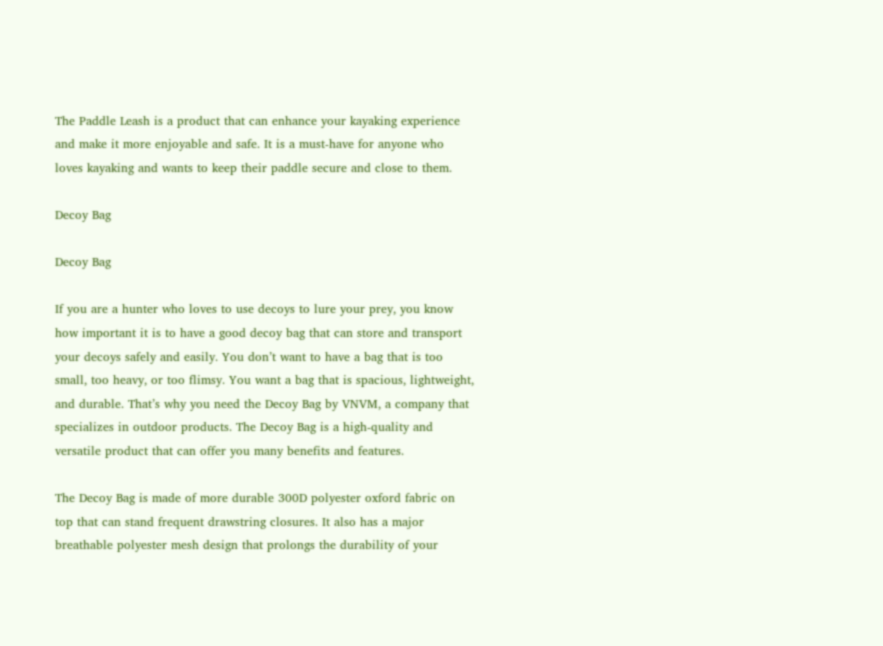The Paddle Leash is a product that can enhance your kayaking experience and make it more enjoyable and safe. It is a must-have for anyone who loves kayaking and wants to keep their paddle secure and close to them.

Decoy Bag

Decoy Bag

If you are a hunter who loves to use decoys to lure your prey, you know how important it is to have a good decoy bag that can store and transport your decoys safely and easily. You don’t want to have a bag that is too small, too heavy, or too flimsy. You want a bag that is spacious, lightweight, and durable. That’s why you need the Decoy Bag by VNVM, a company that specializes in outdoor products. The Decoy Bag is a high-quality and versatile product that can offer you many benefits and features.

The Decoy Bag is made of more durable 300D polyester oxford fabric on top that can stand frequent drawstring closures. It also has a major breathable polyester mesh design that prolongs the durability of your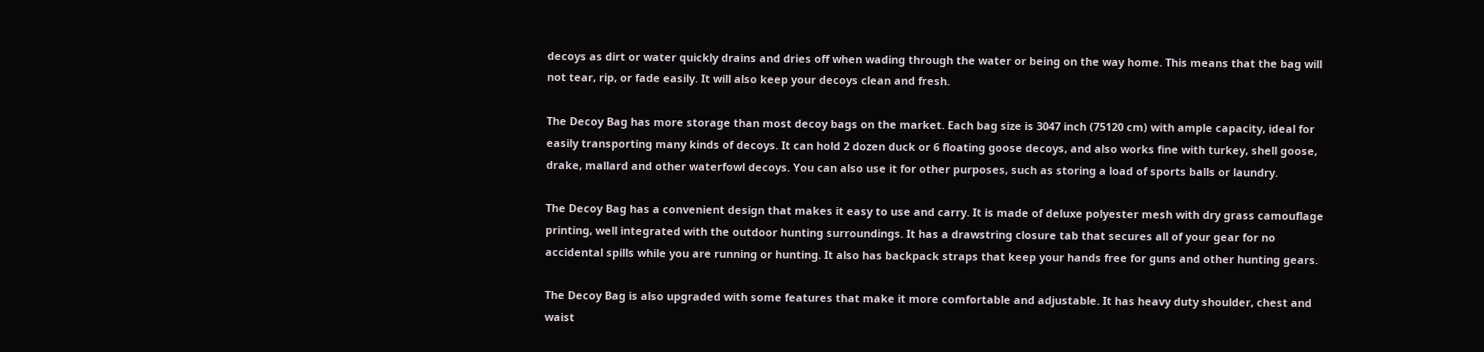decoys as dirt or water quickly drains and dries off when wading through the water or being on the way home. This means that the bag will not tear, rip, or fade easily. It will also keep your decoys clean and fresh.

The Decoy Bag has more storage than most decoy bags on the market. Each bag size is 3047 inch (75120 cm) with ample capacity, ideal for easily transporting many kinds of decoys. It can hold 2 dozen duck or 6 floating goose decoys, and also works fine with turkey, shell goose, drake, mallard and other waterfowl decoys. You can also use it for other purposes, such as storing a load of sports balls or laundry.

The Decoy Bag has a convenient design that makes it easy to use and carry. It is made of deluxe polyester mesh with dry grass camouflage printing, well integrated with the outdoor hunting surroundings. It has a drawstring closure tab that secures all of your gear for no accidental spills while you are running or hunting. It also has backpack straps that keep your hands free for guns and other hunting gears.

The Decoy Bag is also upgraded with some features that make it more comfortable and adjustable. It has heavy duty shoulder, chest and waist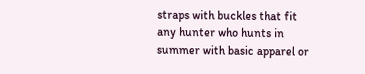straps with buckles that fit any hunter who hunts in summer with basic apparel or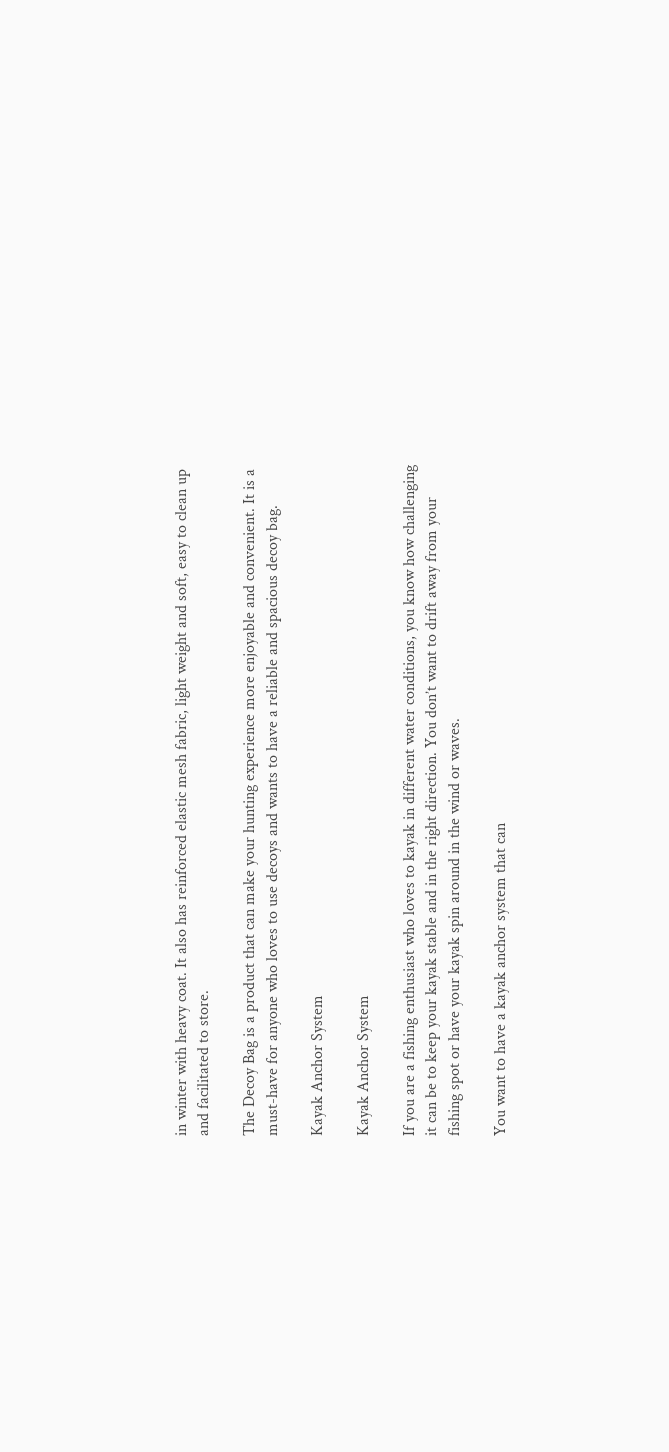in winter with heavy coat. It also has reinforced elastic mesh fabric, light weight and soft, easy to clean up and facilitated to store.

The Decoy Bag is a product that can make your hunting experience more enjoyable and convenient. It is a must-have for anyone who loves to use decoys and wants to have a reliable and spacious decoy bag.

Kayak Anchor System

Kayak Anchor System

If you are a fishing enthusiast who loves to kayak in different water conditions, you know how challenging it can be to keep your kayak stable and in the right direction. You don’t want to drift away from your fishing spot or have your kayak spin around in the wind or waves.

You want to have a kayak anchor system that can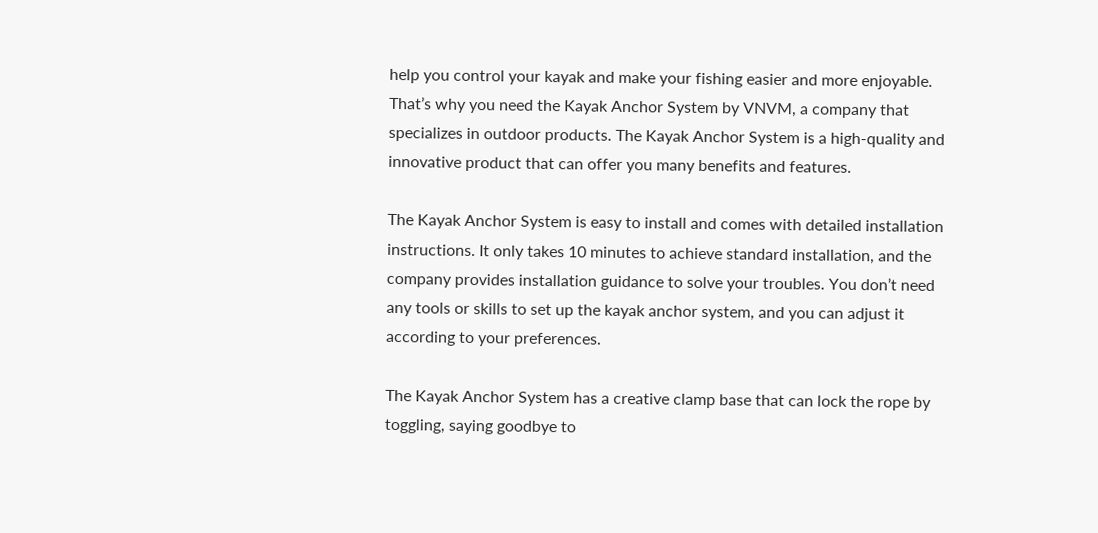help you control your kayak and make your fishing easier and more enjoyable. That’s why you need the Kayak Anchor System by VNVM, a company that specializes in outdoor products. The Kayak Anchor System is a high-quality and innovative product that can offer you many benefits and features.

The Kayak Anchor System is easy to install and comes with detailed installation instructions. It only takes 10 minutes to achieve standard installation, and the company provides installation guidance to solve your troubles. You don’t need any tools or skills to set up the kayak anchor system, and you can adjust it according to your preferences.

The Kayak Anchor System has a creative clamp base that can lock the rope by toggling, saying goodbye to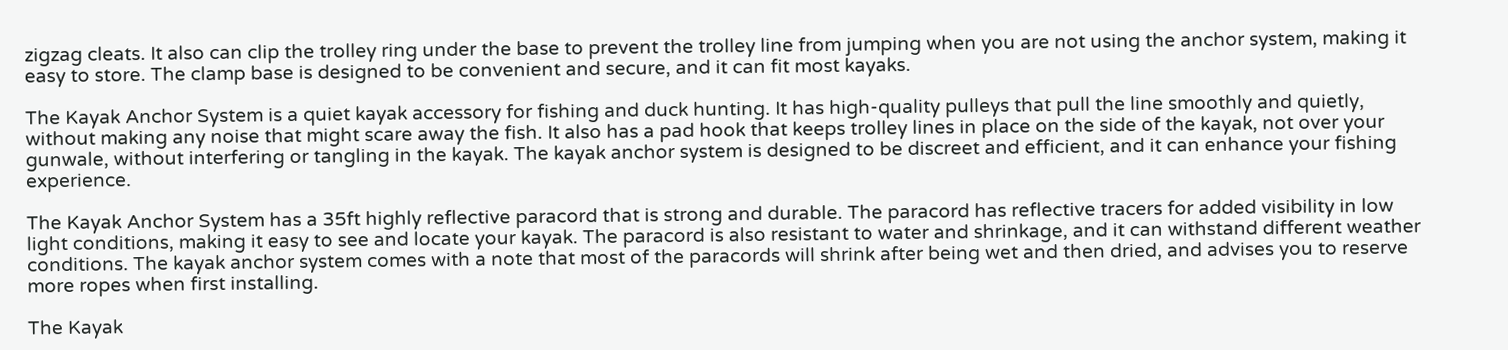zigzag cleats. It also can clip the trolley ring under the base to prevent the trolley line from jumping when you are not using the anchor system, making it easy to store. The clamp base is designed to be convenient and secure, and it can fit most kayaks.

The Kayak Anchor System is a quiet kayak accessory for fishing and duck hunting. It has high-quality pulleys that pull the line smoothly and quietly, without making any noise that might scare away the fish. It also has a pad hook that keeps trolley lines in place on the side of the kayak, not over your gunwale, without interfering or tangling in the kayak. The kayak anchor system is designed to be discreet and efficient, and it can enhance your fishing experience.

The Kayak Anchor System has a 35ft highly reflective paracord that is strong and durable. The paracord has reflective tracers for added visibility in low light conditions, making it easy to see and locate your kayak. The paracord is also resistant to water and shrinkage, and it can withstand different weather conditions. The kayak anchor system comes with a note that most of the paracords will shrink after being wet and then dried, and advises you to reserve more ropes when first installing.

The Kayak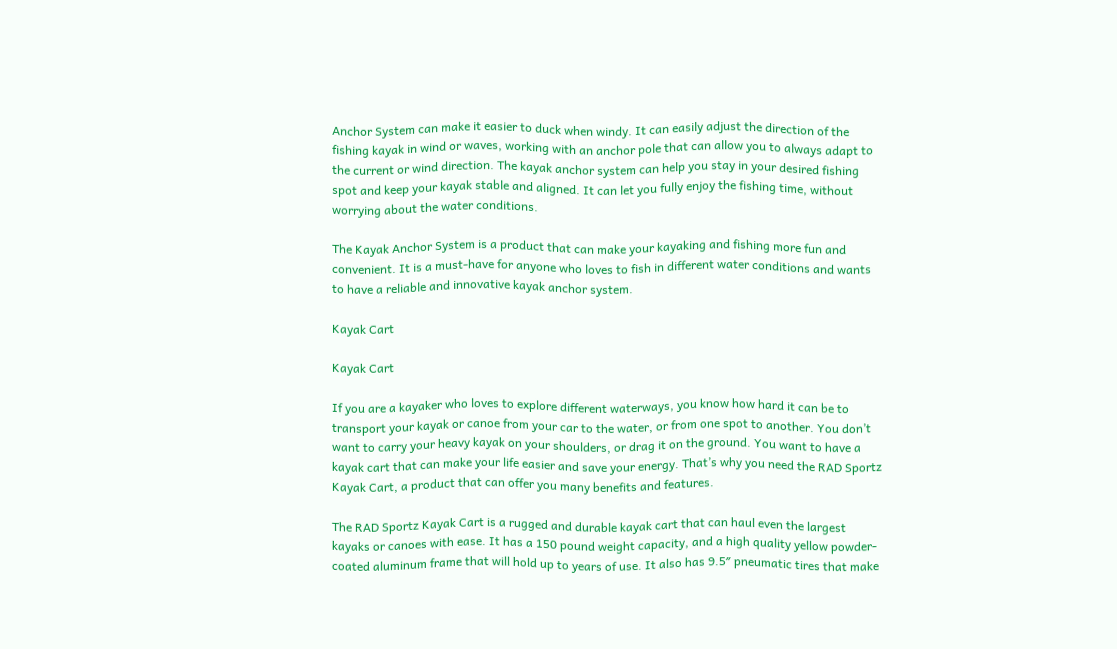Anchor System can make it easier to duck when windy. It can easily adjust the direction of the fishing kayak in wind or waves, working with an anchor pole that can allow you to always adapt to the current or wind direction. The kayak anchor system can help you stay in your desired fishing spot and keep your kayak stable and aligned. It can let you fully enjoy the fishing time, without worrying about the water conditions.

The Kayak Anchor System is a product that can make your kayaking and fishing more fun and convenient. It is a must-have for anyone who loves to fish in different water conditions and wants to have a reliable and innovative kayak anchor system.

Kayak Cart

Kayak Cart

If you are a kayaker who loves to explore different waterways, you know how hard it can be to transport your kayak or canoe from your car to the water, or from one spot to another. You don’t want to carry your heavy kayak on your shoulders, or drag it on the ground. You want to have a kayak cart that can make your life easier and save your energy. That’s why you need the RAD Sportz Kayak Cart, a product that can offer you many benefits and features.

The RAD Sportz Kayak Cart is a rugged and durable kayak cart that can haul even the largest kayaks or canoes with ease. It has a 150 pound weight capacity, and a high quality yellow powder-coated aluminum frame that will hold up to years of use. It also has 9.5″ pneumatic tires that make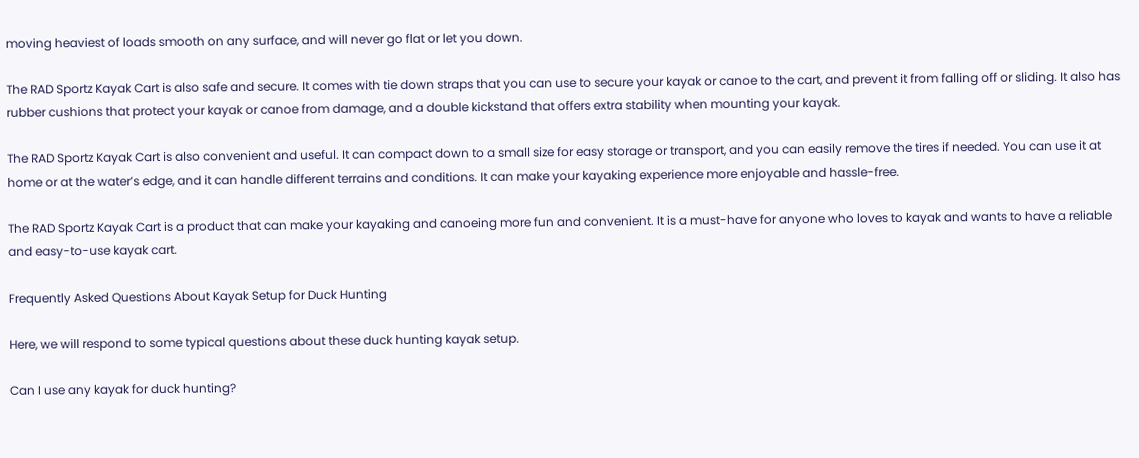moving heaviest of loads smooth on any surface, and will never go flat or let you down.

The RAD Sportz Kayak Cart is also safe and secure. It comes with tie down straps that you can use to secure your kayak or canoe to the cart, and prevent it from falling off or sliding. It also has rubber cushions that protect your kayak or canoe from damage, and a double kickstand that offers extra stability when mounting your kayak.

The RAD Sportz Kayak Cart is also convenient and useful. It can compact down to a small size for easy storage or transport, and you can easily remove the tires if needed. You can use it at home or at the water’s edge, and it can handle different terrains and conditions. It can make your kayaking experience more enjoyable and hassle-free.

The RAD Sportz Kayak Cart is a product that can make your kayaking and canoeing more fun and convenient. It is a must-have for anyone who loves to kayak and wants to have a reliable and easy-to-use kayak cart.

Frequently Asked Questions About Kayak Setup for Duck Hunting

Here, we will respond to some typical questions about these duck hunting kayak setup.

Can I use any kayak for duck hunting?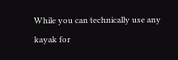While you can technically use any kayak for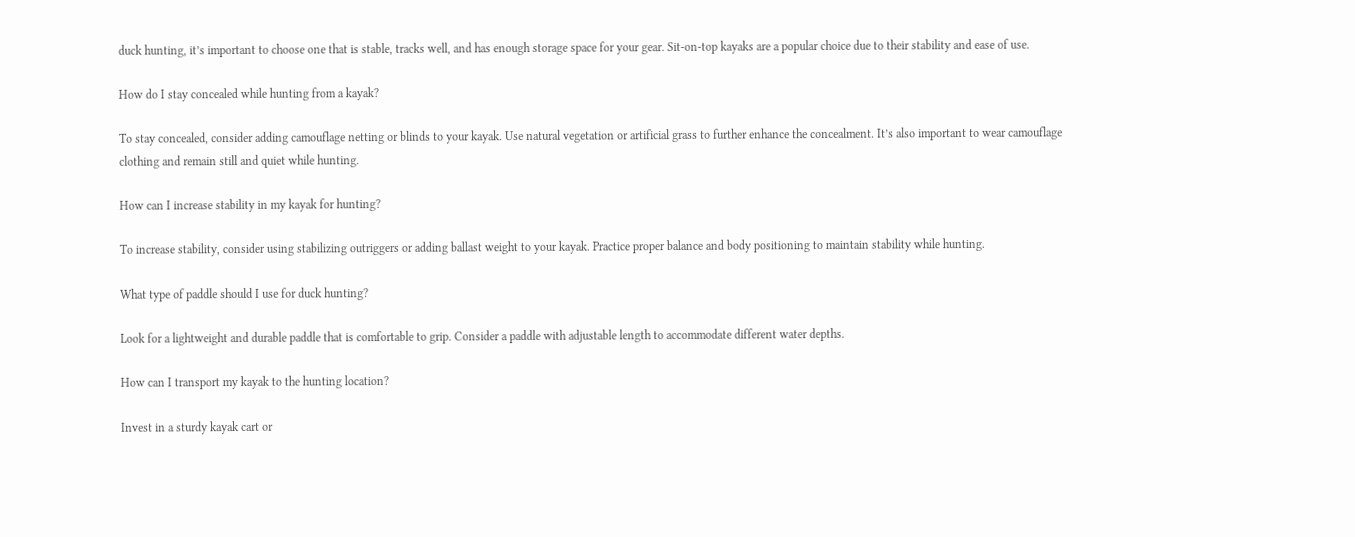duck hunting, it’s important to choose one that is stable, tracks well, and has enough storage space for your gear. Sit-on-top kayaks are a popular choice due to their stability and ease of use.

How do I stay concealed while hunting from a kayak?

To stay concealed, consider adding camouflage netting or blinds to your kayak. Use natural vegetation or artificial grass to further enhance the concealment. It’s also important to wear camouflage clothing and remain still and quiet while hunting.

How can I increase stability in my kayak for hunting?

To increase stability, consider using stabilizing outriggers or adding ballast weight to your kayak. Practice proper balance and body positioning to maintain stability while hunting.

What type of paddle should I use for duck hunting?

Look for a lightweight and durable paddle that is comfortable to grip. Consider a paddle with adjustable length to accommodate different water depths.

How can I transport my kayak to the hunting location?

Invest in a sturdy kayak cart or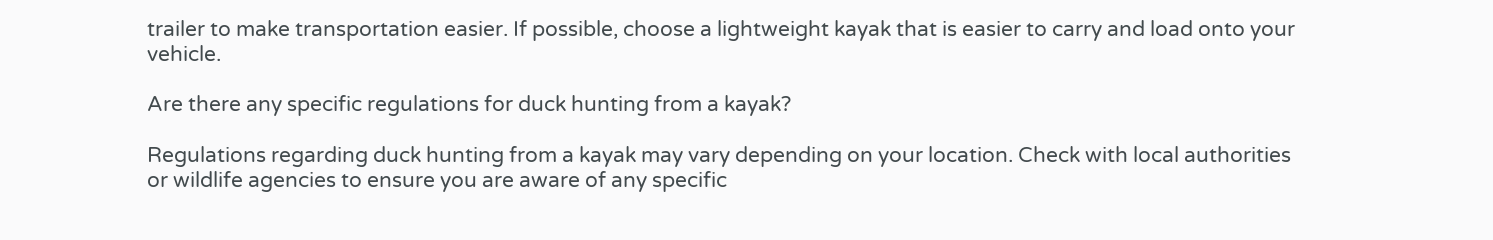trailer to make transportation easier. If possible, choose a lightweight kayak that is easier to carry and load onto your vehicle.

Are there any specific regulations for duck hunting from a kayak?

Regulations regarding duck hunting from a kayak may vary depending on your location. Check with local authorities or wildlife agencies to ensure you are aware of any specific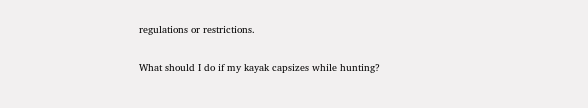regulations or restrictions.

What should I do if my kayak capsizes while hunting?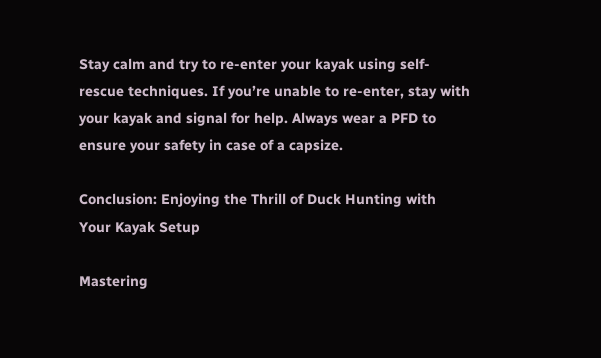Stay calm and try to re-enter your kayak using self-rescue techniques. If you’re unable to re-enter, stay with your kayak and signal for help. Always wear a PFD to ensure your safety in case of a capsize.

Conclusion: Enjoying the Thrill of Duck Hunting with Your Kayak Setup

Mastering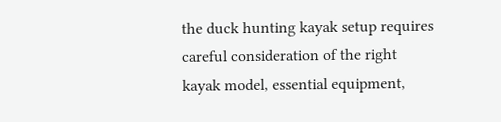the duck hunting kayak setup requires careful consideration of the right kayak model, essential equipment,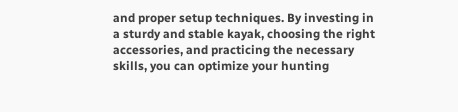and proper setup techniques. By investing in a sturdy and stable kayak, choosing the right accessories, and practicing the necessary skills, you can optimize your hunting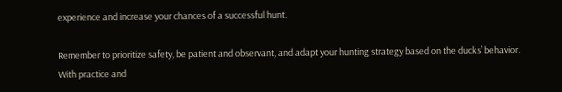experience and increase your chances of a successful hunt.

Remember to prioritize safety, be patient and observant, and adapt your hunting strategy based on the ducks’ behavior. With practice and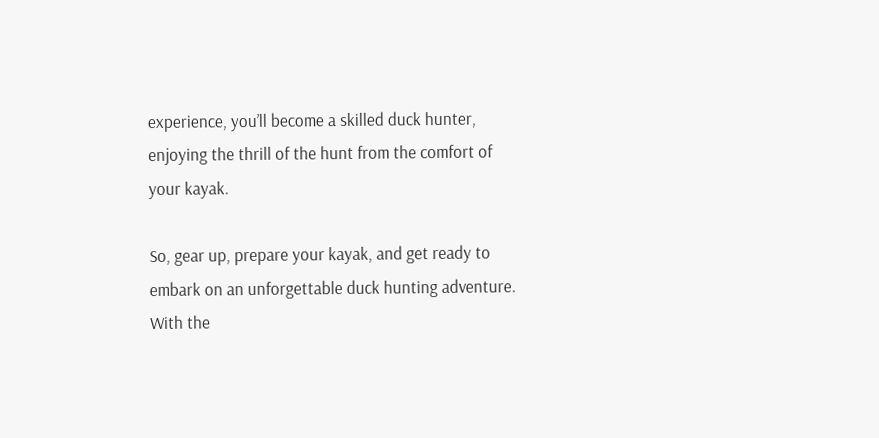experience, you’ll become a skilled duck hunter, enjoying the thrill of the hunt from the comfort of your kayak.

So, gear up, prepare your kayak, and get ready to embark on an unforgettable duck hunting adventure. With the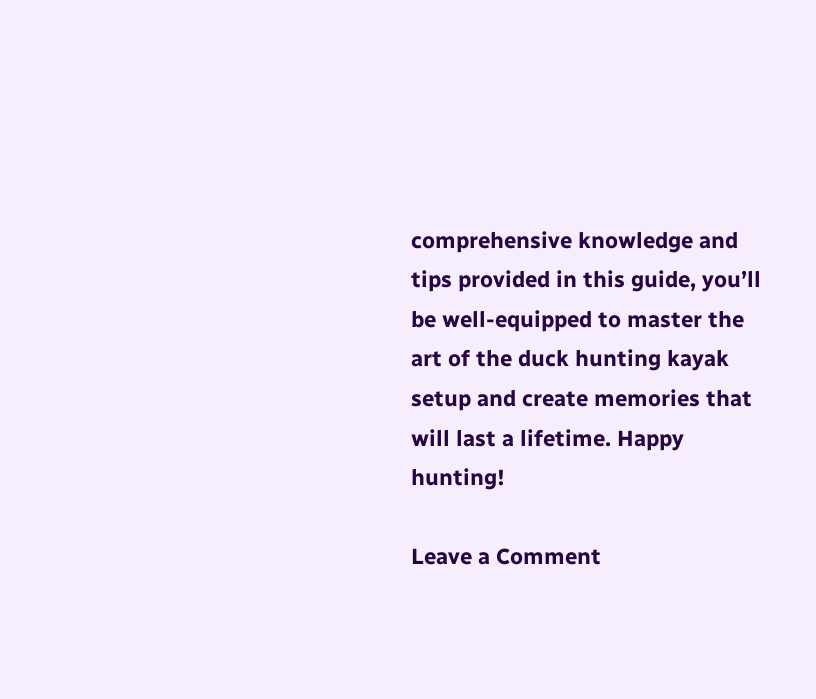comprehensive knowledge and tips provided in this guide, you’ll be well-equipped to master the art of the duck hunting kayak setup and create memories that will last a lifetime. Happy hunting!

Leave a Comment